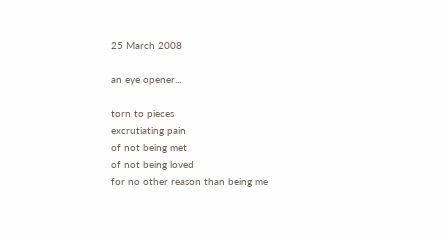25 March 2008

an eye opener...

torn to pieces
excrutiating pain
of not being met
of not being loved
for no other reason than being me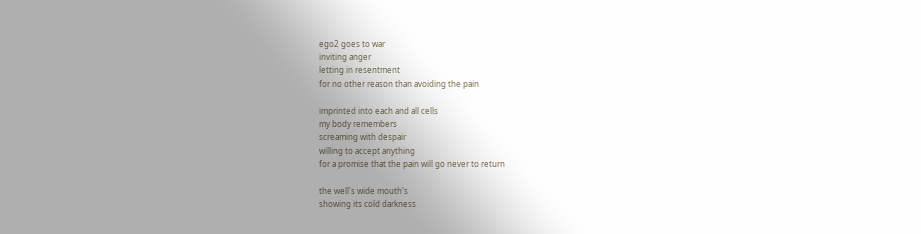ego2 goes to war
inviting anger
letting in resentment
for no other reason than avoiding the pain

imprinted into each and all cells
my body remembers
screaming with despair
willing to accept anything
for a promise that the pain will go never to return

the well's wide mouth's
showing its cold darkness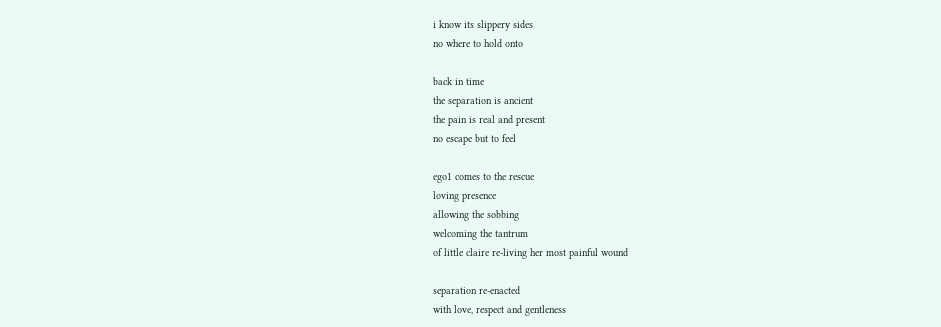i know its slippery sides
no where to hold onto

back in time
the separation is ancient
the pain is real and present
no escape but to feel

ego1 comes to the rescue
loving presence
allowing the sobbing
welcoming the tantrum
of little claire re-living her most painful wound

separation re-enacted
with love, respect and gentleness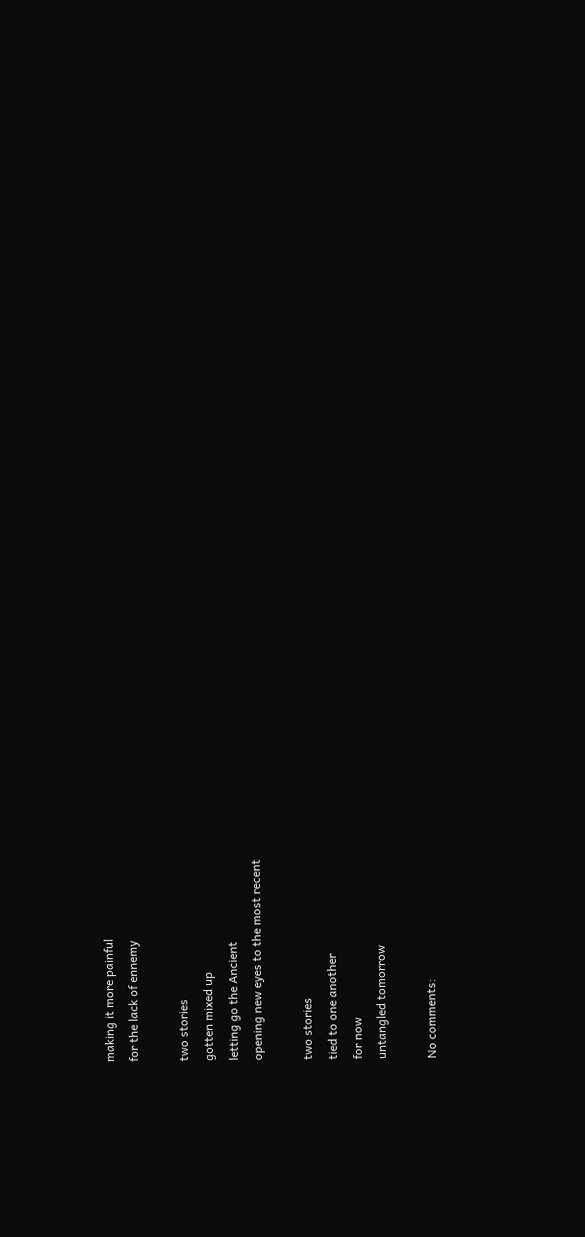making it more painful
for the lack of ennemy

two stories
gotten mixed up
letting go the Ancient
opening new eyes to the most recent

two stories
tied to one another
for now
untangled tomorrow

No comments: